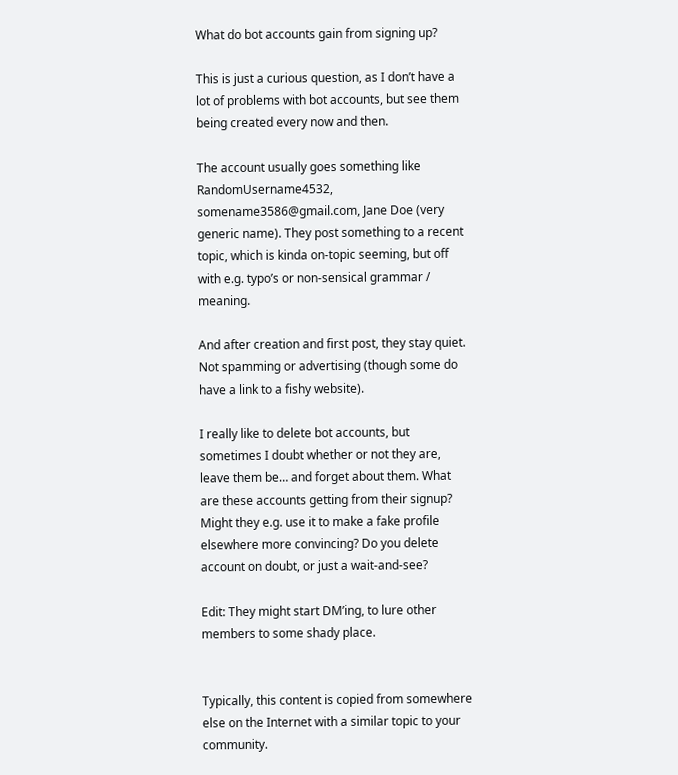What do bot accounts gain from signing up?

This is just a curious question, as I don’t have a lot of problems with bot accounts, but see them being created every now and then.

The account usually goes something like RandomUsername4532, somename3586@gmail.com, Jane Doe (very generic name). They post something to a recent topic, which is kinda on-topic seeming, but off with e.g. typo’s or non-sensical grammar / meaning.

And after creation and first post, they stay quiet. Not spamming or advertising (though some do have a link to a fishy website).

I really like to delete bot accounts, but sometimes I doubt whether or not they are, leave them be… and forget about them. What are these accounts getting from their signup? Might they e.g. use it to make a fake profile elsewhere more convincing? Do you delete account on doubt, or just a wait-and-see?

Edit: They might start DM’ing, to lure other members to some shady place.


Typically, this content is copied from somewhere else on the Internet with a similar topic to your community.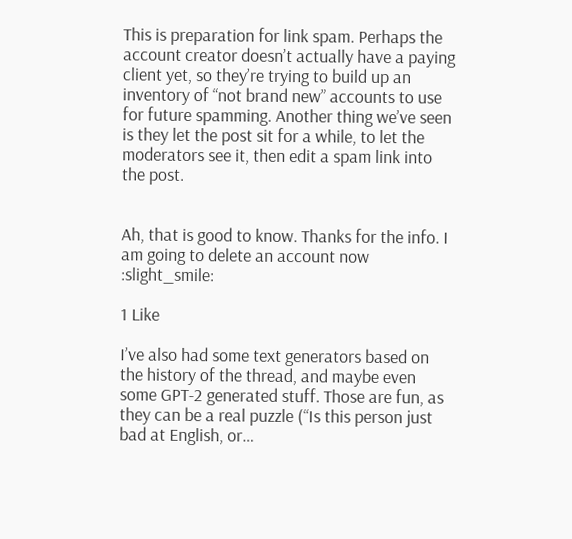This is preparation for link spam. Perhaps the account creator doesn’t actually have a paying client yet, so they’re trying to build up an inventory of “not brand new” accounts to use for future spamming. Another thing we’ve seen is they let the post sit for a while, to let the moderators see it, then edit a spam link into the post.


Ah, that is good to know. Thanks for the info. I am going to delete an account now :slight_smile:

1 Like

I’ve also had some text generators based on the history of the thread, and maybe even some GPT-2 generated stuff. Those are fun, as they can be a real puzzle (“Is this person just bad at English, or…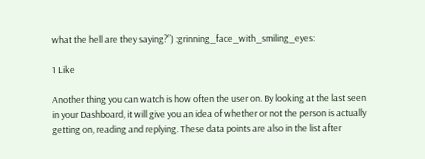what the hell are they saying?”) :grinning_face_with_smiling_eyes:

1 Like

Another thing you can watch is how often the user on. By looking at the last seen in your Dashboard, it will give you an idea of whether or not the person is actually getting on, reading and replying. These data points are also in the list after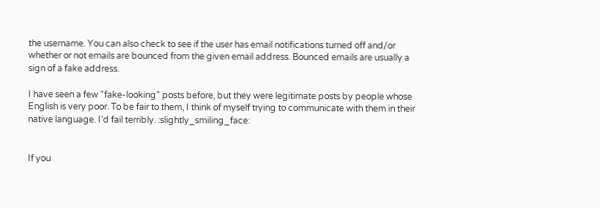the username. You can also check to see if the user has email notifications turned off and/or whether or not emails are bounced from the given email address. Bounced emails are usually a sign of a fake address.

I have seen a few “fake-looking” posts before, but they were legitimate posts by people whose English is very poor. To be fair to them, I think of myself trying to communicate with them in their native language. I’d fail terribly. :slightly_smiling_face:


If you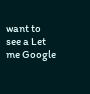want to see a Let me Google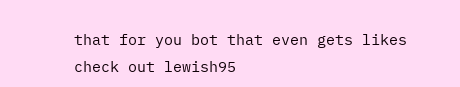that for you bot that even gets likes check out lewish95